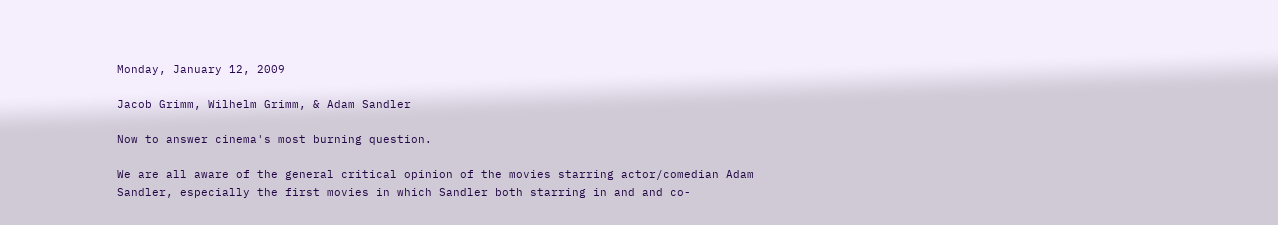Monday, January 12, 2009

Jacob Grimm, Wilhelm Grimm, & Adam Sandler

Now to answer cinema's most burning question.

We are all aware of the general critical opinion of the movies starring actor/comedian Adam Sandler, especially the first movies in which Sandler both starring in and and co-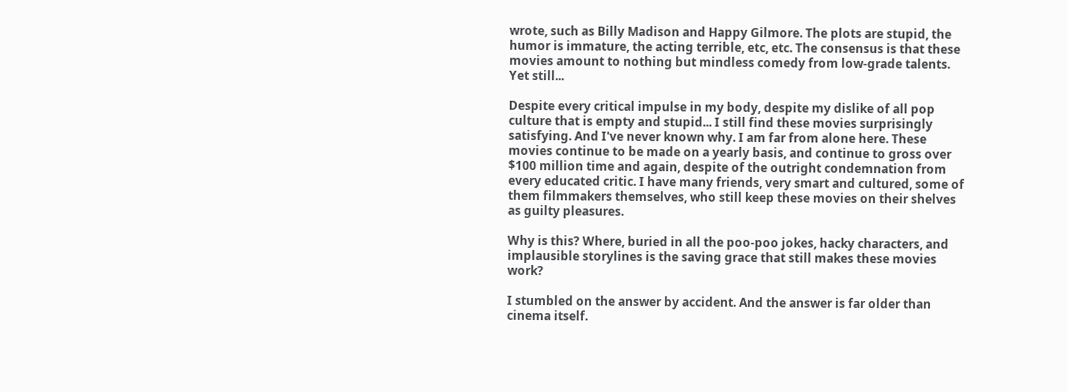wrote, such as Billy Madison and Happy Gilmore. The plots are stupid, the humor is immature, the acting terrible, etc, etc. The consensus is that these movies amount to nothing but mindless comedy from low-grade talents. Yet still...

Despite every critical impulse in my body, despite my dislike of all pop culture that is empty and stupid... I still find these movies surprisingly satisfying. And I've never known why. I am far from alone here. These movies continue to be made on a yearly basis, and continue to gross over $100 million time and again, despite of the outright condemnation from every educated critic. I have many friends, very smart and cultured, some of them filmmakers themselves, who still keep these movies on their shelves as guilty pleasures.

Why is this? Where, buried in all the poo-poo jokes, hacky characters, and implausible storylines is the saving grace that still makes these movies work?

I stumbled on the answer by accident. And the answer is far older than cinema itself.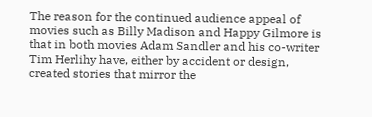The reason for the continued audience appeal of movies such as Billy Madison and Happy Gilmore is that in both movies Adam Sandler and his co-writer Tim Herlihy have, either by accident or design, created stories that mirror the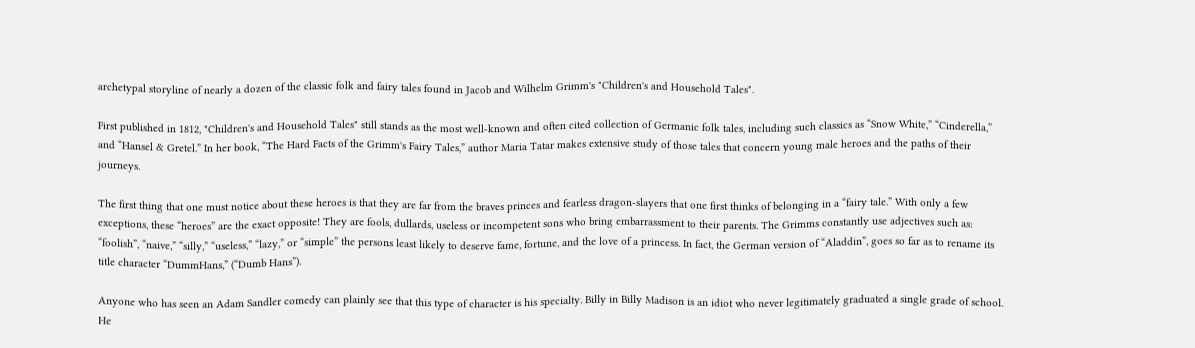archetypal storyline of nearly a dozen of the classic folk and fairy tales found in Jacob and Wilhelm Grimm's "Children's and Household Tales".

First published in 1812, "Children's and Household Tales" still stands as the most well-known and often cited collection of Germanic folk tales, including such classics as “Snow White,” “Cinderella,” and “Hansel & Gretel.” In her book, “The Hard Facts of the Grimm's Fairy Tales,” author Maria Tatar makes extensive study of those tales that concern young male heroes and the paths of their journeys.

The first thing that one must notice about these heroes is that they are far from the braves princes and fearless dragon-slayers that one first thinks of belonging in a “fairy tale.” With only a few exceptions, these “heroes” are the exact opposite! They are fools, dullards, useless or incompetent sons who bring embarrassment to their parents. The Grimms constantly use adjectives such as: “foolish”, “naive,” “silly,” “useless,” “lazy,” or “simple” the persons least likely to deserve fame, fortune, and the love of a princess. In fact, the German version of “Aladdin”, goes so far as to rename its title character “DummHans,” (“Dumb Hans”).

Anyone who has seen an Adam Sandler comedy can plainly see that this type of character is his specialty. Billy in Billy Madison is an idiot who never legitimately graduated a single grade of school. He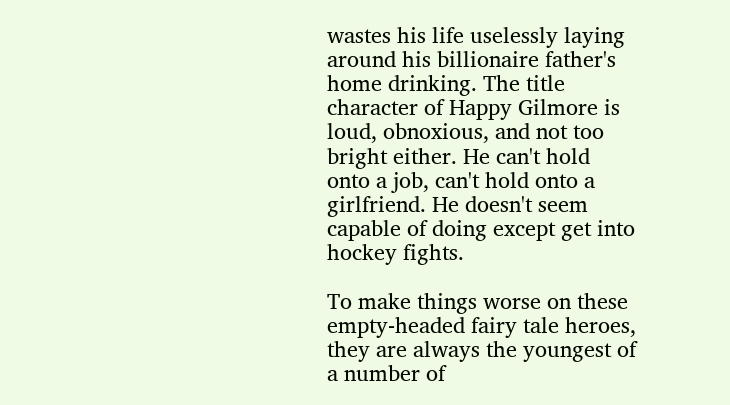wastes his life uselessly laying around his billionaire father's home drinking. The title character of Happy Gilmore is loud, obnoxious, and not too bright either. He can't hold onto a job, can't hold onto a girlfriend. He doesn't seem capable of doing except get into hockey fights.

To make things worse on these empty-headed fairy tale heroes, they are always the youngest of a number of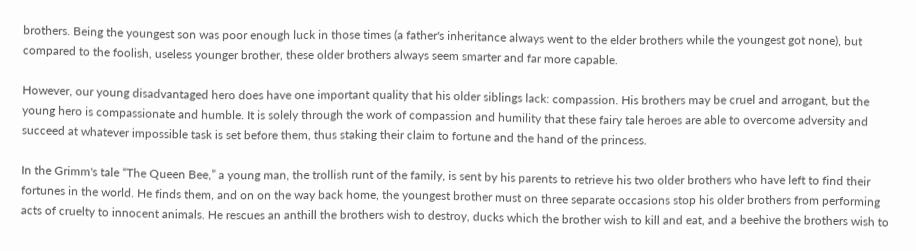brothers. Being the youngest son was poor enough luck in those times (a father's inheritance always went to the elder brothers while the youngest got none), but compared to the foolish, useless younger brother, these older brothers always seem smarter and far more capable.

However, our young disadvantaged hero does have one important quality that his older siblings lack: compassion. His brothers may be cruel and arrogant, but the young hero is compassionate and humble. It is solely through the work of compassion and humility that these fairy tale heroes are able to overcome adversity and succeed at whatever impossible task is set before them, thus staking their claim to fortune and the hand of the princess.

In the Grimm's tale “The Queen Bee,” a young man, the trollish runt of the family, is sent by his parents to retrieve his two older brothers who have left to find their fortunes in the world. He finds them, and on on the way back home, the youngest brother must on three separate occasions stop his older brothers from performing acts of cruelty to innocent animals. He rescues an anthill the brothers wish to destroy, ducks which the brother wish to kill and eat, and a beehive the brothers wish to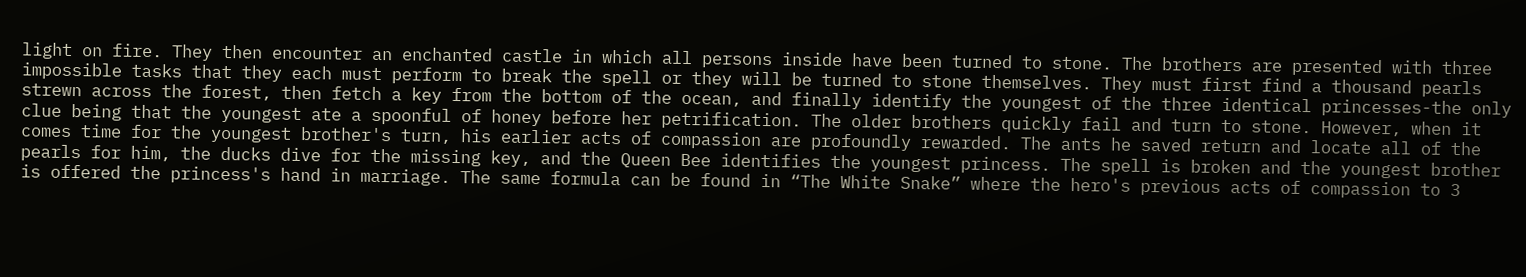light on fire. They then encounter an enchanted castle in which all persons inside have been turned to stone. The brothers are presented with three impossible tasks that they each must perform to break the spell or they will be turned to stone themselves. They must first find a thousand pearls strewn across the forest, then fetch a key from the bottom of the ocean, and finally identify the youngest of the three identical princesses-the only clue being that the youngest ate a spoonful of honey before her petrification. The older brothers quickly fail and turn to stone. However, when it comes time for the youngest brother's turn, his earlier acts of compassion are profoundly rewarded. The ants he saved return and locate all of the pearls for him, the ducks dive for the missing key, and the Queen Bee identifies the youngest princess. The spell is broken and the youngest brother is offered the princess's hand in marriage. The same formula can be found in “The White Snake” where the hero's previous acts of compassion to 3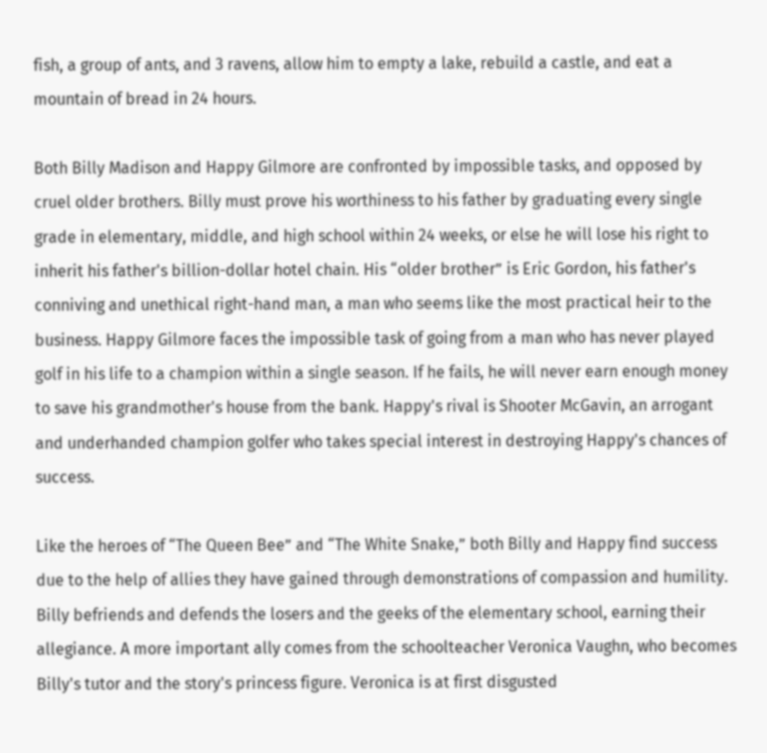fish, a group of ants, and 3 ravens, allow him to empty a lake, rebuild a castle, and eat a mountain of bread in 24 hours.

Both Billy Madison and Happy Gilmore are confronted by impossible tasks, and opposed by cruel older brothers. Billy must prove his worthiness to his father by graduating every single grade in elementary, middle, and high school within 24 weeks, or else he will lose his right to inherit his father's billion-dollar hotel chain. His “older brother” is Eric Gordon, his father's conniving and unethical right-hand man, a man who seems like the most practical heir to the business. Happy Gilmore faces the impossible task of going from a man who has never played golf in his life to a champion within a single season. If he fails, he will never earn enough money to save his grandmother's house from the bank. Happy's rival is Shooter McGavin, an arrogant and underhanded champion golfer who takes special interest in destroying Happy's chances of success.

Like the heroes of “The Queen Bee” and “The White Snake,” both Billy and Happy find success due to the help of allies they have gained through demonstrations of compassion and humility. Billy befriends and defends the losers and the geeks of the elementary school, earning their allegiance. A more important ally comes from the schoolteacher Veronica Vaughn, who becomes Billy's tutor and the story's princess figure. Veronica is at first disgusted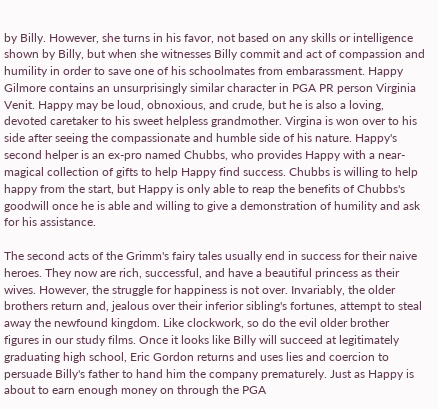by Billy. However, she turns in his favor, not based on any skills or intelligence shown by Billy, but when she witnesses Billy commit and act of compassion and humility in order to save one of his schoolmates from embarassment. Happy Gilmore contains an unsurprisingly similar character in PGA PR person Virginia Venit. Happy may be loud, obnoxious, and crude, but he is also a loving, devoted caretaker to his sweet helpless grandmother. Virgina is won over to his side after seeing the compassionate and humble side of his nature. Happy's second helper is an ex-pro named Chubbs, who provides Happy with a near-magical collection of gifts to help Happy find success. Chubbs is willing to help happy from the start, but Happy is only able to reap the benefits of Chubbs's goodwill once he is able and willing to give a demonstration of humility and ask for his assistance.

The second acts of the Grimm's fairy tales usually end in success for their naive heroes. They now are rich, successful, and have a beautiful princess as their wives. However, the struggle for happiness is not over. Invariably, the older brothers return and, jealous over their inferior sibling's fortunes, attempt to steal away the newfound kingdom. Like clockwork, so do the evil older brother figures in our study films. Once it looks like Billy will succeed at legitimately graduating high school, Eric Gordon returns and uses lies and coercion to persuade Billy's father to hand him the company prematurely. Just as Happy is about to earn enough money on through the PGA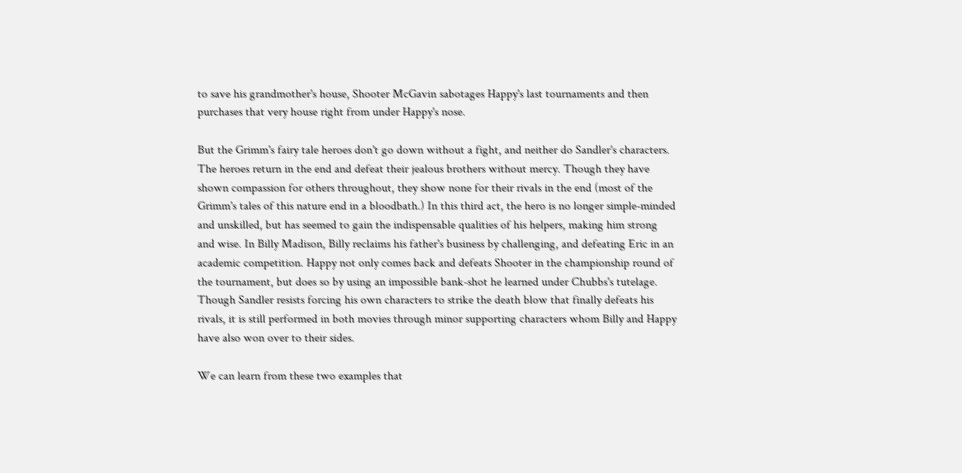to save his grandmother's house, Shooter McGavin sabotages Happy's last tournaments and then purchases that very house right from under Happy's nose.

But the Grimm's fairy tale heroes don't go down without a fight, and neither do Sandler's characters. The heroes return in the end and defeat their jealous brothers without mercy. Though they have shown compassion for others throughout, they show none for their rivals in the end (most of the Grimm's tales of this nature end in a bloodbath.) In this third act, the hero is no longer simple-minded and unskilled, but has seemed to gain the indispensable qualities of his helpers, making him strong and wise. In Billy Madison, Billy reclaims his father's business by challenging, and defeating Eric in an academic competition. Happy not only comes back and defeats Shooter in the championship round of the tournament, but does so by using an impossible bank-shot he learned under Chubbs's tutelage. Though Sandler resists forcing his own characters to strike the death blow that finally defeats his rivals, it is still performed in both movies through minor supporting characters whom Billy and Happy have also won over to their sides.

We can learn from these two examples that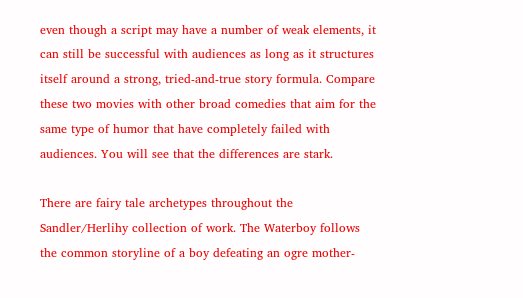even though a script may have a number of weak elements, it can still be successful with audiences as long as it structures itself around a strong, tried-and-true story formula. Compare these two movies with other broad comedies that aim for the same type of humor that have completely failed with audiences. You will see that the differences are stark.

There are fairy tale archetypes throughout the Sandler/Herlihy collection of work. The Waterboy follows the common storyline of a boy defeating an ogre mother-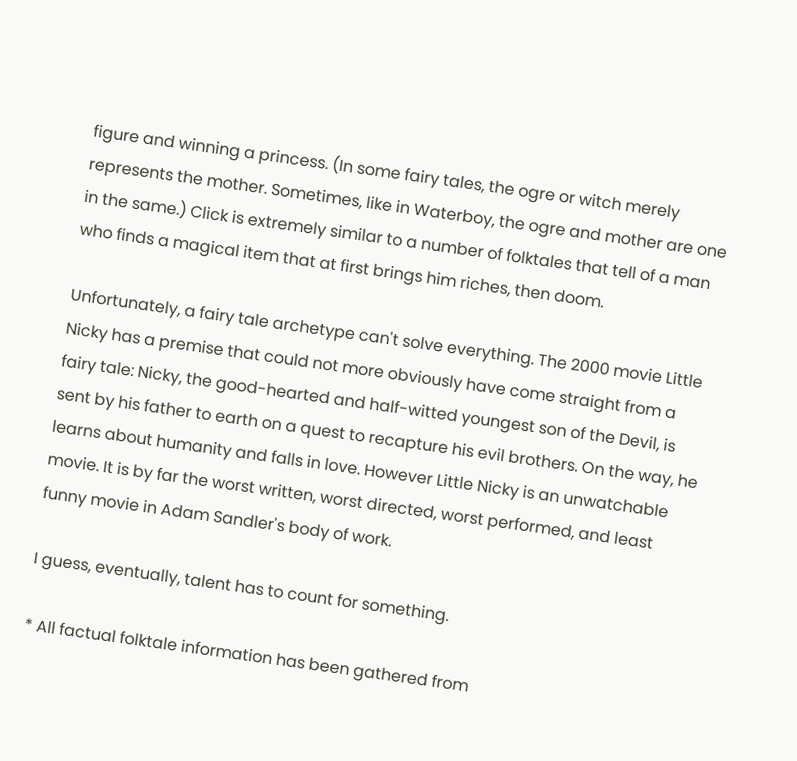figure and winning a princess. (In some fairy tales, the ogre or witch merely represents the mother. Sometimes, like in Waterboy, the ogre and mother are one in the same.) Click is extremely similar to a number of folktales that tell of a man who finds a magical item that at first brings him riches, then doom.

Unfortunately, a fairy tale archetype can't solve everything. The 2000 movie Little Nicky has a premise that could not more obviously have come straight from a fairy tale: Nicky, the good-hearted and half-witted youngest son of the Devil, is sent by his father to earth on a quest to recapture his evil brothers. On the way, he learns about humanity and falls in love. However Little Nicky is an unwatchable movie. It is by far the worst written, worst directed, worst performed, and least funny movie in Adam Sandler's body of work.

I guess, eventually, talent has to count for something.

* All factual folktale information has been gathered from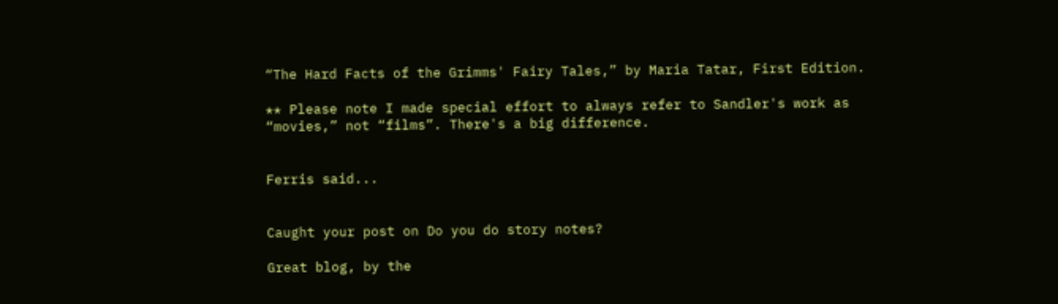“The Hard Facts of the Grimms' Fairy Tales,” by Maria Tatar, First Edition.

** Please note I made special effort to always refer to Sandler's work as “movies,” not “films”. There's a big difference.


Ferris said...


Caught your post on Do you do story notes?

Great blog, by the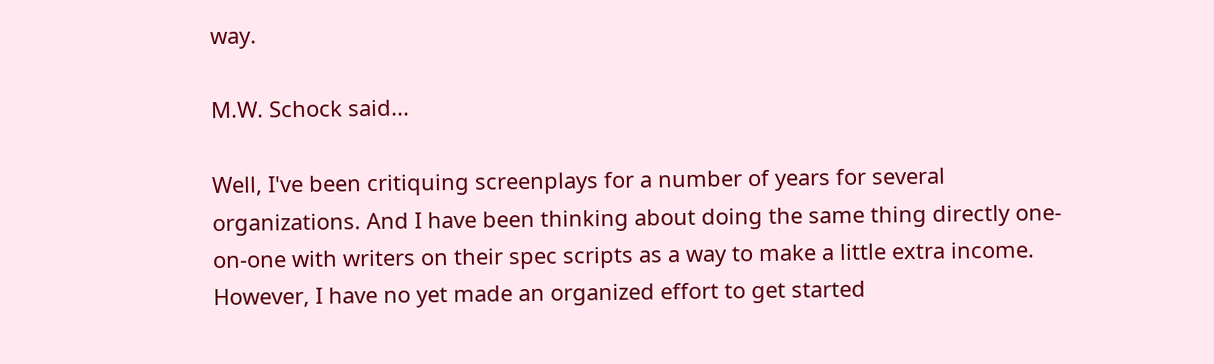way.

M.W. Schock said...

Well, I've been critiquing screenplays for a number of years for several organizations. And I have been thinking about doing the same thing directly one-on-one with writers on their spec scripts as a way to make a little extra income. However, I have no yet made an organized effort to get started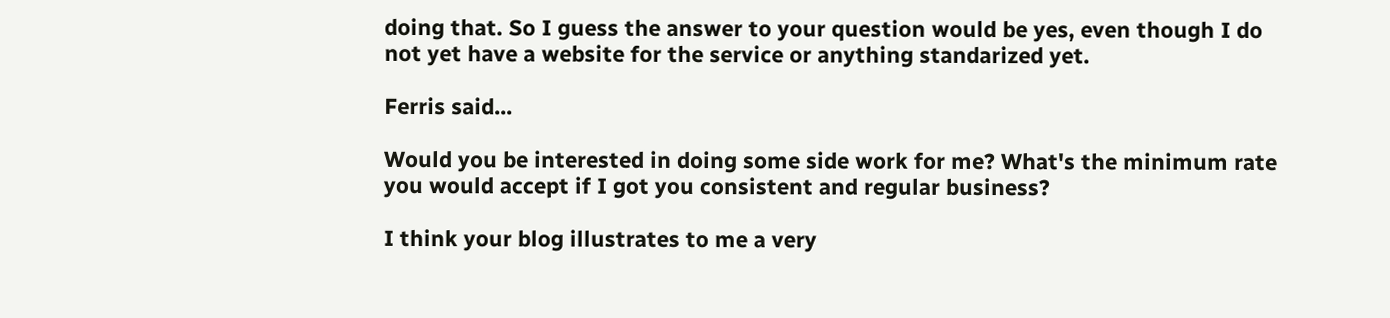doing that. So I guess the answer to your question would be yes, even though I do not yet have a website for the service or anything standarized yet.

Ferris said...

Would you be interested in doing some side work for me? What's the minimum rate you would accept if I got you consistent and regular business?

I think your blog illustrates to me a very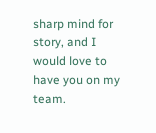sharp mind for story, and I would love to have you on my team.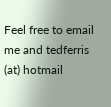Feel free to email me and tedferris (at) hotmail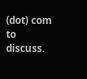(dot) com to discuss.